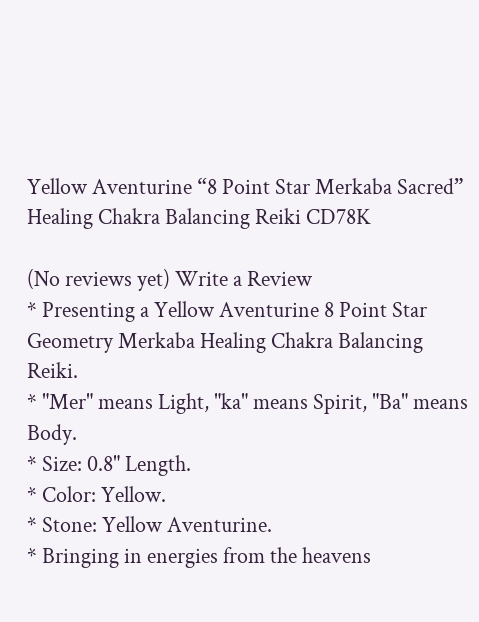Yellow Aventurine “8 Point Star Merkaba Sacred” Healing Chakra Balancing Reiki CD78K

(No reviews yet) Write a Review
* Presenting a Yellow Aventurine 8 Point Star Geometry Merkaba Healing Chakra Balancing Reiki.
* "Mer" means Light, "ka" means Spirit, "Ba" means Body.
* Size: 0.8" Length.
* Color: Yellow.
* Stone: Yellow Aventurine.
* Bringing in energies from the heavens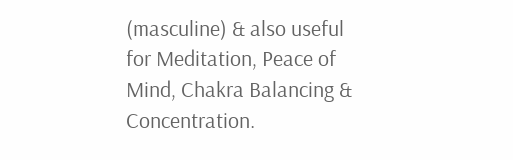(masculine) & also useful for Meditation, Peace of Mind, Chakra Balancing & Concentration.